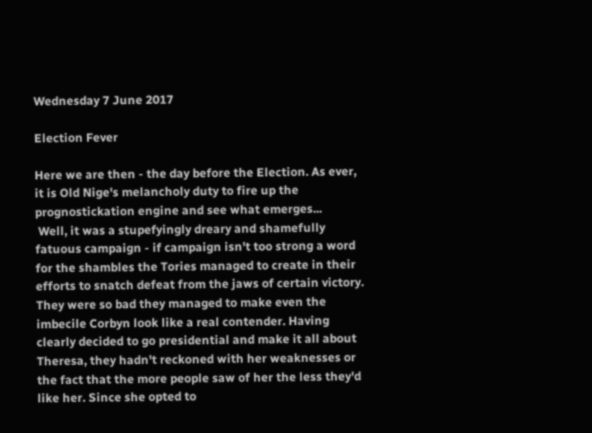Wednesday 7 June 2017

Election Fever

Here we are then - the day before the Election. As ever, it is Old Nige's melancholy duty to fire up the prognostickation engine and see what emerges...
 Well, it was a stupefyingly dreary and shamefully fatuous campaign - if campaign isn't too strong a word for the shambles the Tories managed to create in their efforts to snatch defeat from the jaws of certain victory. They were so bad they managed to make even the imbecile Corbyn look like a real contender. Having clearly decided to go presidential and make it all about Theresa, they hadn't reckoned with her weaknesses or the fact that the more people saw of her the less they'd like her. Since she opted to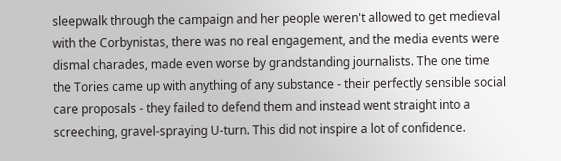sleepwalk through the campaign and her people weren't allowed to get medieval with the Corbynistas, there was no real engagement, and the media events were dismal charades, made even worse by grandstanding journalists. The one time the Tories came up with anything of any substance - their perfectly sensible social care proposals - they failed to defend them and instead went straight into a screeching, gravel-spraying U-turn. This did not inspire a lot of confidence.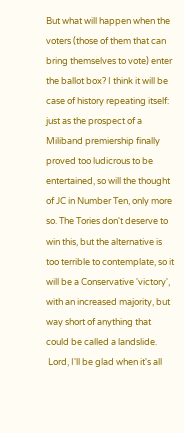But what will happen when the voters (those of them that can bring themselves to vote) enter the ballot box? I think it will be case of history repeating itself: just as the prospect of a Miliband premiership finally proved too ludicrous to be entertained, so will the thought of JC in Number Ten, only more so. The Tories don't deserve to win this, but the alternative is too terrible to contemplate, so it will be a Conservative 'victory', with an increased majority, but way short of anything that could be called a landslide.
 Lord, I'll be glad when it's all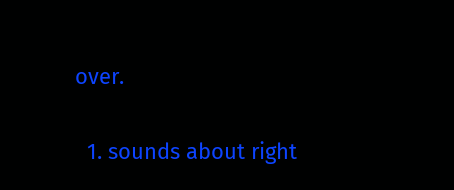over.


  1. sounds about right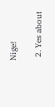Nige!

  2. Yes about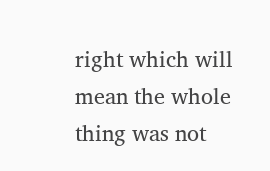right which will mean the whole thing was not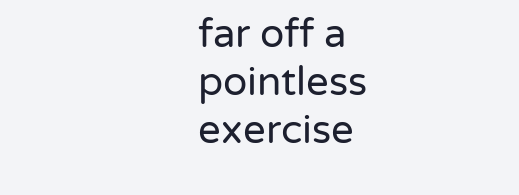far off a pointless exercise